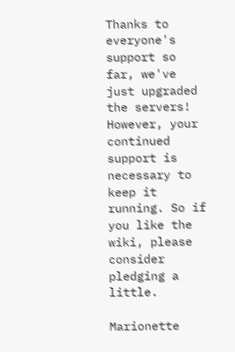Thanks to everyone's support so far, we've just upgraded the servers! However, your continued support is necessary to keep it running. So if you like the wiki, please consider pledging a little.

Marionette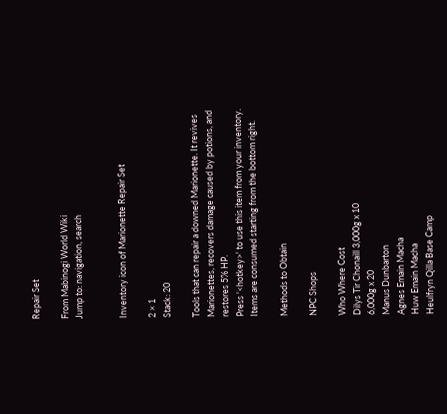Repair Set

From Mabinogi World Wiki
Jump to: navigation, search


Inventory icon of Marionette Repair Set

2 × 1
Stack: 20

Tools that can repair a downed Marionette. It revives Marionettes, recovers damage caused by potions, and restores 5% HP.
Press '<hotkey>' to use this item from your inventory. Items are consumed starting from the bottom right.

Methods to Obtain

NPC Shops

Who Where Cost
Dilys Tir Chonaill 3,000g x 10
6,000g x 20
Manus Dunbarton
Agnes Emain Macha
Huw Emain Macha
Heulfryn Qilla Base Camp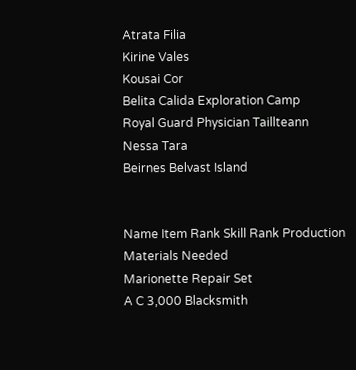Atrata Filia
Kirine Vales
Kousai Cor
Belita Calida Exploration Camp
Royal Guard Physician Taillteann
Nessa Tara
Beirnes Belvast Island


Name Item Rank Skill Rank Production
Materials Needed
Marionette Repair Set
A C 3,000 Blacksmith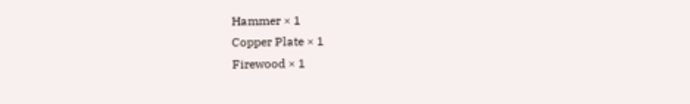Hammer × 1
Copper Plate × 1
Firewood × 1